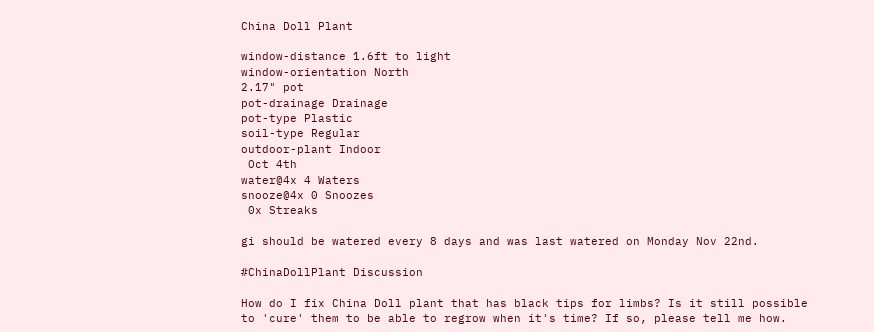China Doll Plant

window-distance 1.6ft to light
window-orientation North
2.17" pot
pot-drainage Drainage
pot-type Plastic
soil-type Regular
outdoor-plant Indoor
 Oct 4th
water@4x 4 Waters
snooze@4x 0 Snoozes
 0x Streaks

gi should be watered every 8 days and was last watered on Monday Nov 22nd.

#ChinaDollPlant Discussion

How do I fix China Doll plant that has black tips for limbs? Is it still possible to 'cure' them to be able to regrow when it's time? If so, please tell me how.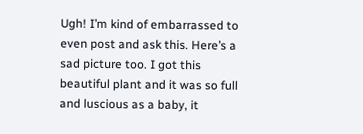Ugh! I’m kind of embarrassed to even post and ask this. Here’s a sad picture too. I got this beautiful plant and it was so full and luscious as a baby, it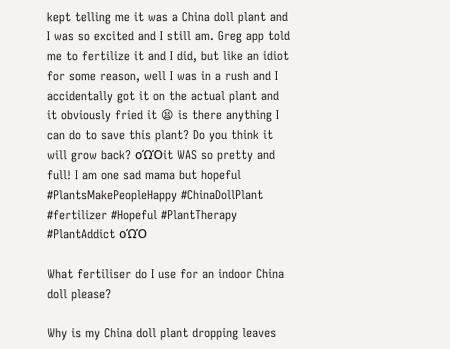kept telling me it was a China doll plant and I was so excited and I still am. Greg app told me to fertilize it and I did, but like an idiot for some reason, well I was in a rush and I accidentally got it on the actual plant and it obviously fried it 😫 is there anything I can do to save this plant? Do you think it will grow back? οΏΌit WAS so pretty and full! I am one sad mama but hopeful #PlantsMakePeopleHappy #ChinaDollPlant #fertilizer #Hopeful #PlantTherapy #PlantAddict οΏΌ

What fertiliser do I use for an indoor China doll please?

Why is my China doll plant dropping leaves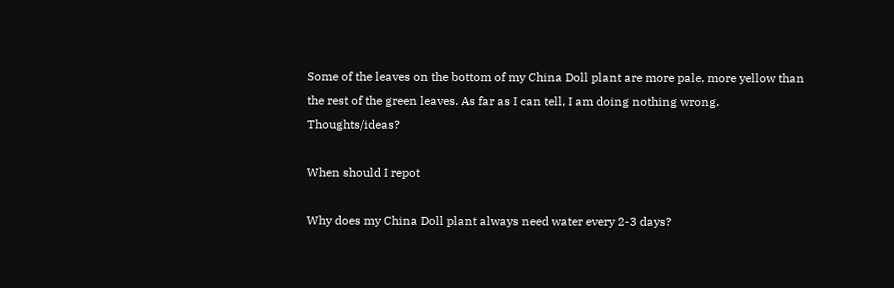Some of the leaves on the bottom of my China Doll plant are more pale, more yellow than the rest of the green leaves. As far as I can tell, I am doing nothing wrong. Thoughts/ideas?

When should I repot

Why does my China Doll plant always need water every 2-3 days?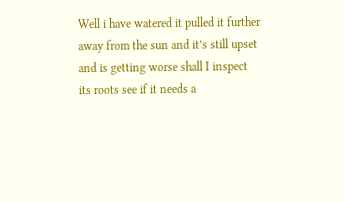Well i have watered it pulled it further away from the sun and it’s still upset and is getting worse shall I inspect its roots see if it needs a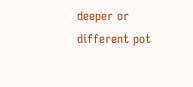deeper or different pot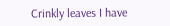Crinkly leaves I have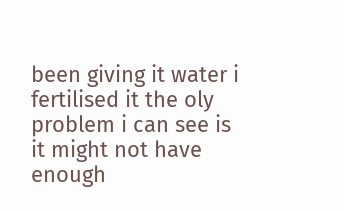been giving it water i fertilised it the oly problem i can see is it might not have enough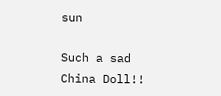sun

Such a sad China Doll!!